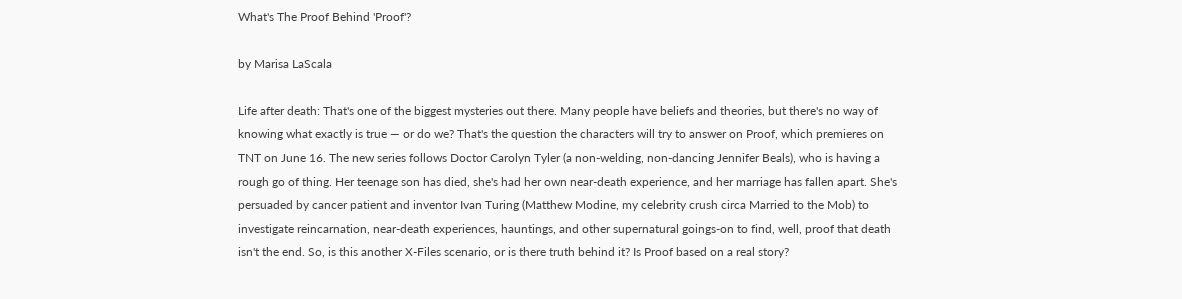What's The Proof Behind 'Proof'?

by Marisa LaScala

Life after death: That's one of the biggest mysteries out there. Many people have beliefs and theories, but there's no way of knowing what exactly is true — or do we? That's the question the characters will try to answer on Proof, which premieres on TNT on June 16. The new series follows Doctor Carolyn Tyler (a non-welding, non-dancing Jennifer Beals), who is having a rough go of thing. Her teenage son has died, she's had her own near-death experience, and her marriage has fallen apart. She's persuaded by cancer patient and inventor Ivan Turing (Matthew Modine, my celebrity crush circa Married to the Mob) to investigate reincarnation, near-death experiences, hauntings, and other supernatural goings-on to find, well, proof that death isn't the end. So, is this another X-Files scenario, or is there truth behind it? Is Proof based on a real story?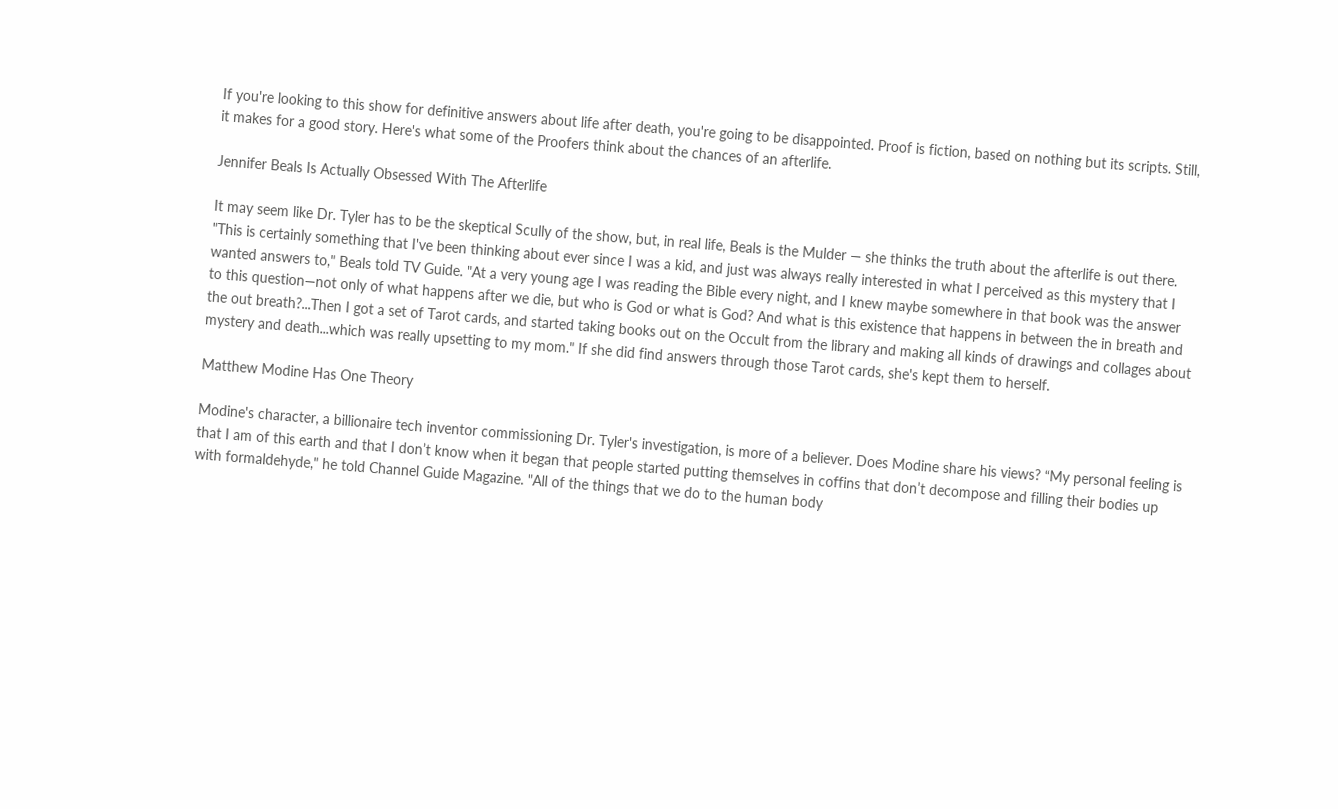If you're looking to this show for definitive answers about life after death, you're going to be disappointed. Proof is fiction, based on nothing but its scripts. Still, it makes for a good story. Here's what some of the Proofers think about the chances of an afterlife.

Jennifer Beals Is Actually Obsessed With The Afterlife

It may seem like Dr. Tyler has to be the skeptical Scully of the show, but, in real life, Beals is the Mulder — she thinks the truth about the afterlife is out there. "This is certainly something that I've been thinking about ever since I was a kid, and just was always really interested in what I perceived as this mystery that I wanted answers to," Beals told TV Guide. "At a very young age I was reading the Bible every night, and I knew maybe somewhere in that book was the answer to this question—not only of what happens after we die, but who is God or what is God? And what is this existence that happens in between the in breath and the out breath?...Then I got a set of Tarot cards, and started taking books out on the Occult from the library and making all kinds of drawings and collages about mystery and death...which was really upsetting to my mom." If she did find answers through those Tarot cards, she's kept them to herself.

Matthew Modine Has One Theory

Modine's character, a billionaire tech inventor commissioning Dr. Tyler's investigation, is more of a believer. Does Modine share his views? “My personal feeling is that I am of this earth and that I don’t know when it began that people started putting themselves in coffins that don’t decompose and filling their bodies up with formaldehyde," he told Channel Guide Magazine. "All of the things that we do to the human body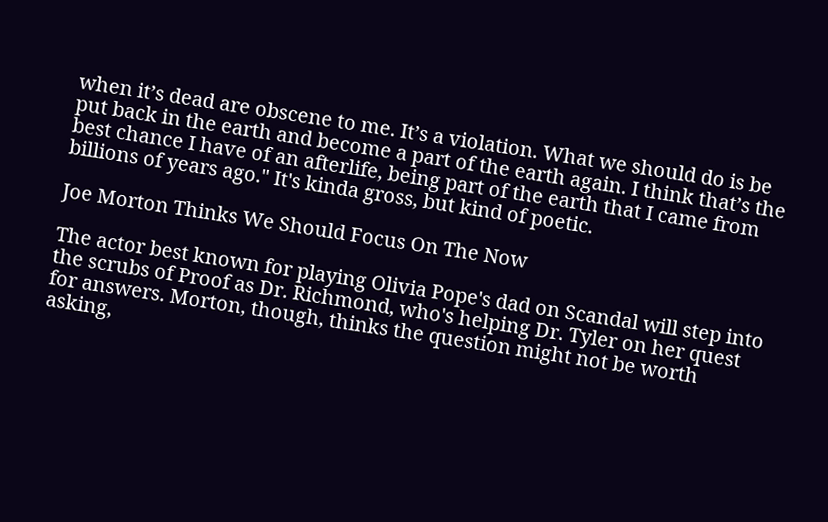when it’s dead are obscene to me. It’s a violation. What we should do is be put back in the earth and become a part of the earth again. I think that’s the best chance I have of an afterlife, being part of the earth that I came from billions of years ago." It's kinda gross, but kind of poetic.

Joe Morton Thinks We Should Focus On The Now

The actor best known for playing Olivia Pope's dad on Scandal will step into the scrubs of Proof as Dr. Richmond, who's helping Dr. Tyler on her quest for answers. Morton, though, thinks the question might not be worth asking,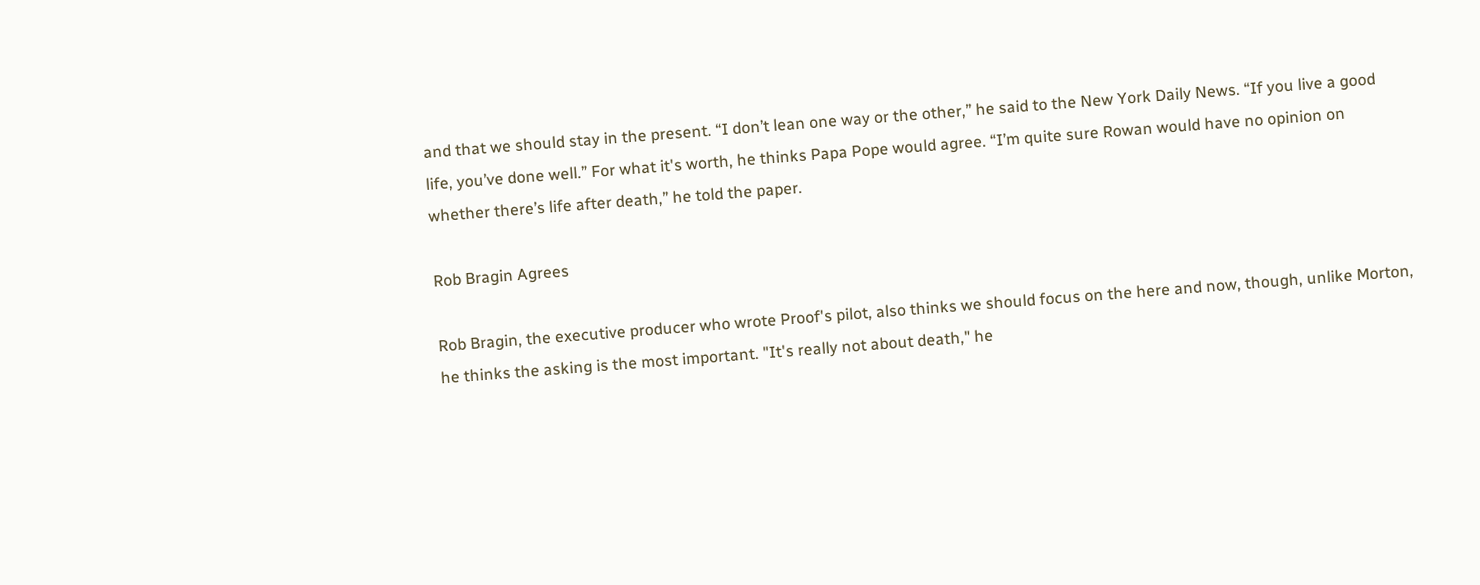and that we should stay in the present. “I don’t lean one way or the other,” he said to the New York Daily News. “If you live a good life, you’ve done well.” For what it's worth, he thinks Papa Pope would agree. “I’m quite sure Rowan would have no opinion on whether there’s life after death,” he told the paper.

Rob Bragin Agrees

Rob Bragin, the executive producer who wrote Proof's pilot, also thinks we should focus on the here and now, though, unlike Morton, he thinks the asking is the most important. "It's really not about death," he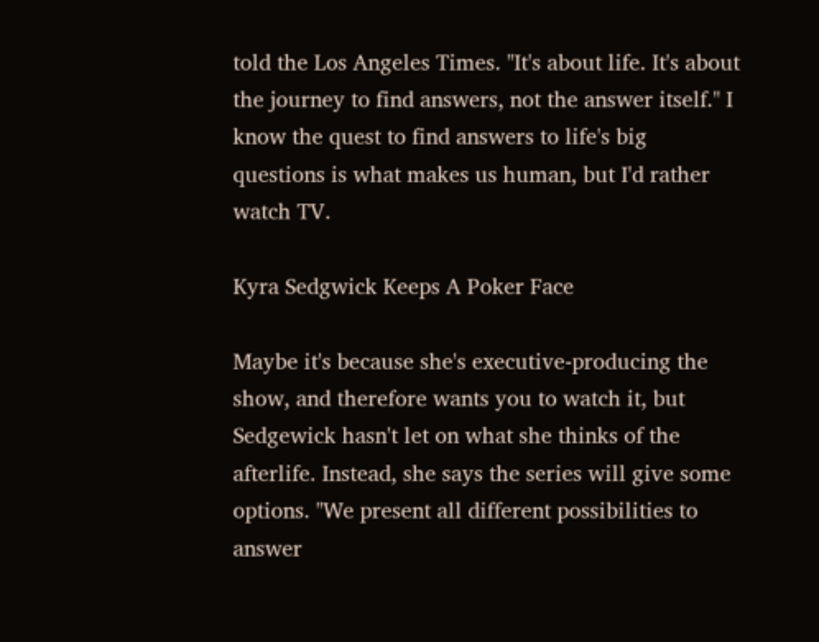told the Los Angeles Times. "It's about life. It's about the journey to find answers, not the answer itself." I know the quest to find answers to life's big questions is what makes us human, but I'd rather watch TV.

Kyra Sedgwick Keeps A Poker Face

Maybe it's because she's executive-producing the show, and therefore wants you to watch it, but Sedgewick hasn't let on what she thinks of the afterlife. Instead, she says the series will give some options. "We present all different possibilities to answer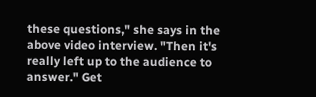these questions," she says in the above video interview. "Then it's really left up to the audience to answer." Get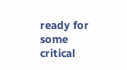ready for some critical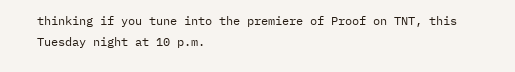thinking if you tune into the premiere of Proof on TNT, this Tuesday night at 10 p.m.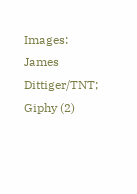Images: James Dittiger/TNT; Giphy (2)